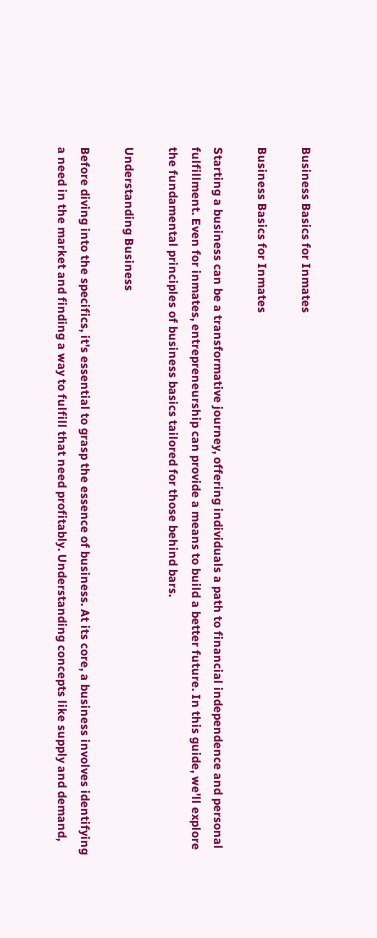Business Basics for Inmates

Business Basics for Inmates

Starting a business can be a transformative journey, offering individuals a path to financial independence and personal fulfillment. Even for inmates, entrepreneurship can provide a means to build a better future. In this guide, we'll explore the fundamental principles of business basics tailored for those behind bars.

Understanding Business

Before diving into the specifics, it's essential to grasp the essence of business. At its core, a business involves identifying a need in the market and finding a way to fulfill that need profitably. Understanding concepts like supply and demand,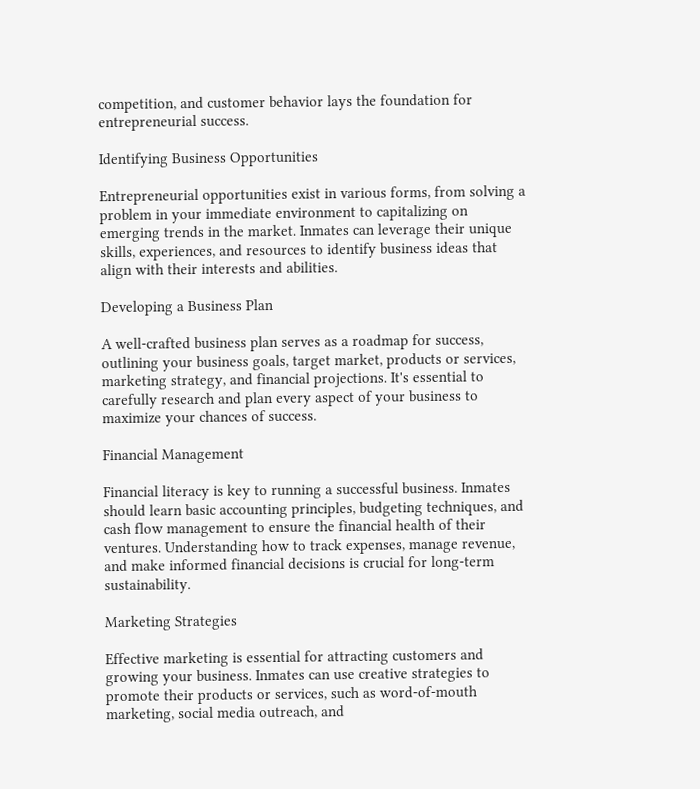competition, and customer behavior lays the foundation for entrepreneurial success.

Identifying Business Opportunities

Entrepreneurial opportunities exist in various forms, from solving a problem in your immediate environment to capitalizing on emerging trends in the market. Inmates can leverage their unique skills, experiences, and resources to identify business ideas that align with their interests and abilities.

Developing a Business Plan

A well-crafted business plan serves as a roadmap for success, outlining your business goals, target market, products or services, marketing strategy, and financial projections. It's essential to carefully research and plan every aspect of your business to maximize your chances of success.

Financial Management

Financial literacy is key to running a successful business. Inmates should learn basic accounting principles, budgeting techniques, and cash flow management to ensure the financial health of their ventures. Understanding how to track expenses, manage revenue, and make informed financial decisions is crucial for long-term sustainability.

Marketing Strategies

Effective marketing is essential for attracting customers and growing your business. Inmates can use creative strategies to promote their products or services, such as word-of-mouth marketing, social media outreach, and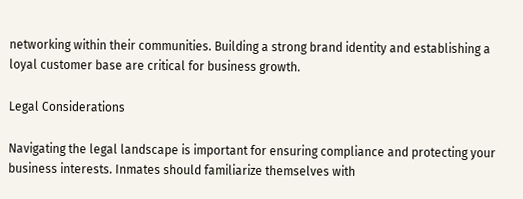networking within their communities. Building a strong brand identity and establishing a loyal customer base are critical for business growth.

Legal Considerations

Navigating the legal landscape is important for ensuring compliance and protecting your business interests. Inmates should familiarize themselves with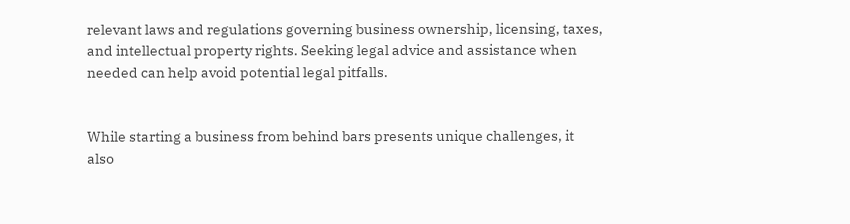relevant laws and regulations governing business ownership, licensing, taxes, and intellectual property rights. Seeking legal advice and assistance when needed can help avoid potential legal pitfalls.


While starting a business from behind bars presents unique challenges, it also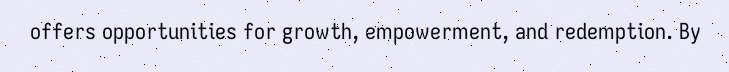offers opportunities for growth, empowerment, and redemption. By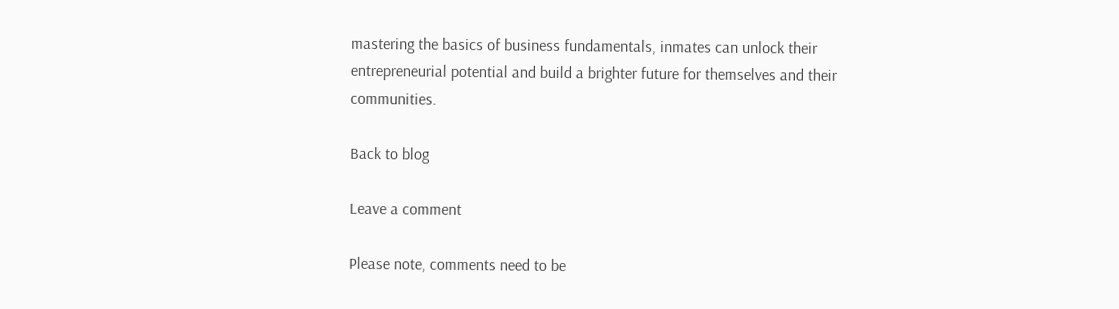mastering the basics of business fundamentals, inmates can unlock their entrepreneurial potential and build a brighter future for themselves and their communities.

Back to blog

Leave a comment

Please note, comments need to be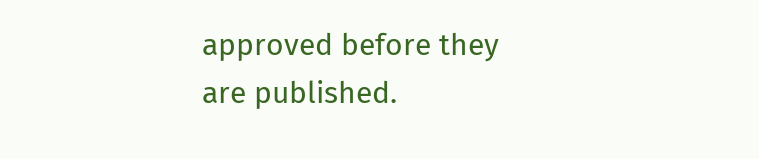approved before they are published.